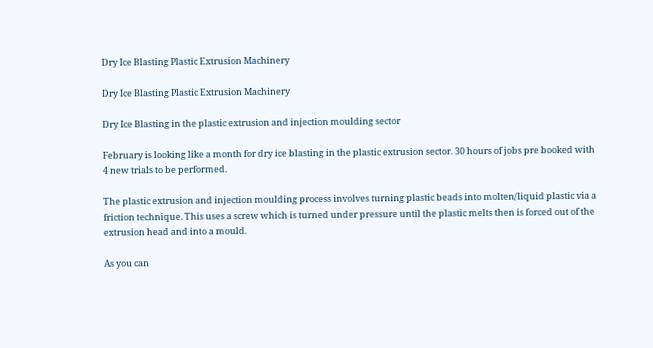Dry Ice Blasting Plastic Extrusion Machinery

Dry Ice Blasting Plastic Extrusion Machinery

Dry Ice Blasting in the plastic extrusion and injection moulding sector

February is looking like a month for dry ice blasting in the plastic extrusion sector. 30 hours of jobs pre booked with 4 new trials to be performed.

The plastic extrusion and injection moulding process involves turning plastic beads into molten/liquid plastic via a friction technique. This uses a screw which is turned under pressure until the plastic melts then is forced out of the extrusion head and into a mould.

As you can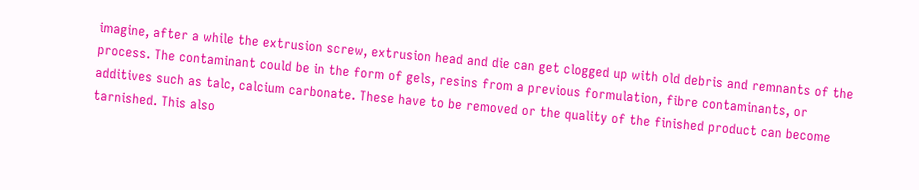imagine, after a while the extrusion screw, extrusion head and die can get clogged up with old debris and remnants of the process. The contaminant could be in the form of gels, resins from a previous formulation, fibre contaminants, or additives such as talc, calcium carbonate. These have to be removed or the quality of the finished product can become tarnished. This also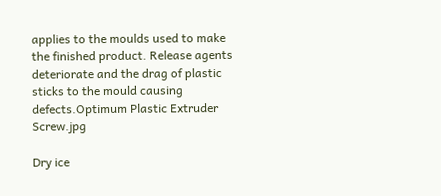applies to the moulds used to make the finished product. Release agents deteriorate and the drag of plastic sticks to the mould causing defects.Optimum Plastic Extruder Screw.jpg

Dry ice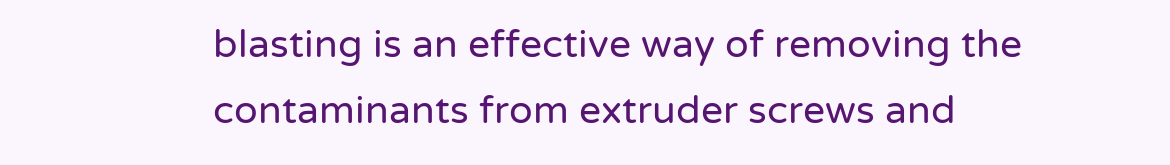blasting is an effective way of removing the contaminants from extruder screws and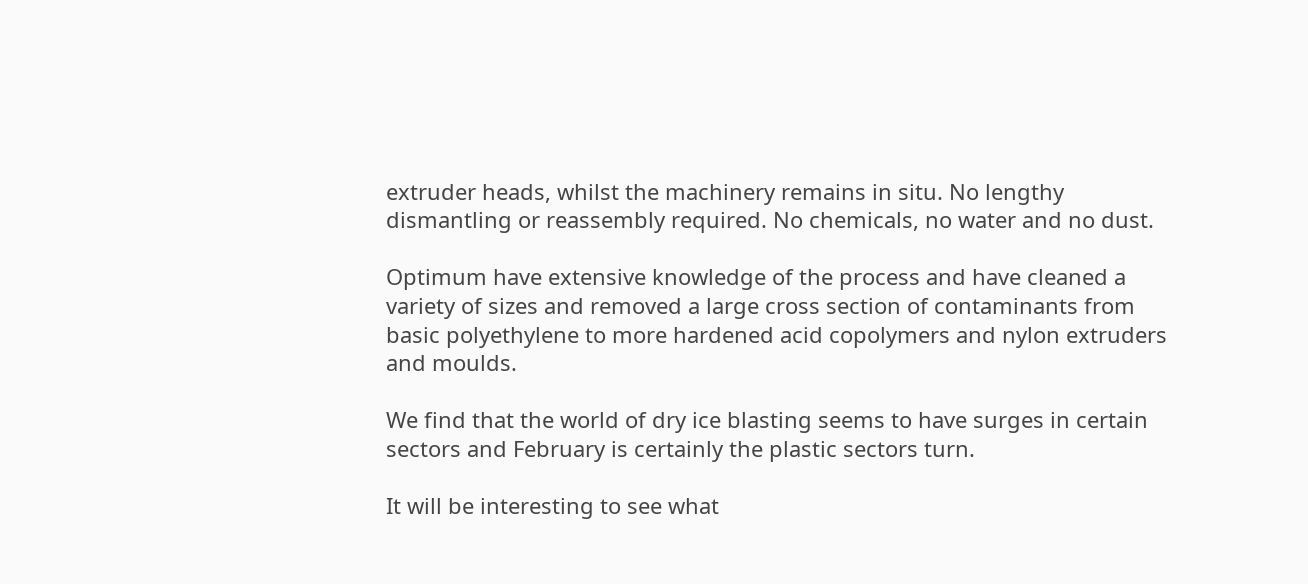extruder heads, whilst the machinery remains in situ. No lengthy dismantling or reassembly required. No chemicals, no water and no dust.

Optimum have extensive knowledge of the process and have cleaned a variety of sizes and removed a large cross section of contaminants from basic polyethylene to more hardened acid copolymers and nylon extruders and moulds.

We find that the world of dry ice blasting seems to have surges in certain sectors and February is certainly the plastic sectors turn.

It will be interesting to see what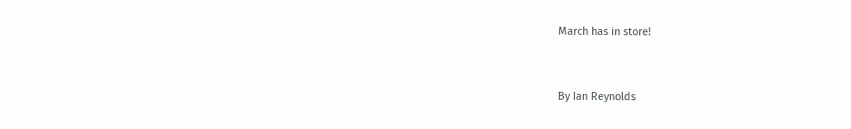March has in store!


By Ian Reynolds